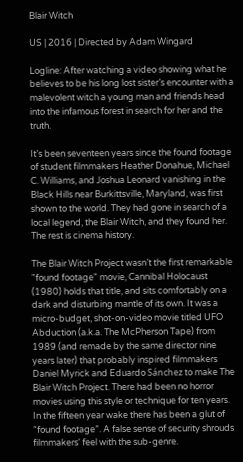Blair Witch

US | 2016 | Directed by Adam Wingard

Logline: After watching a video showing what he believes to be his long lost sister’s encounter with a malevolent witch a young man and friends head into the infamous forest in search for her and the truth.

It’s been seventeen years since the found footage of student filmmakers Heather Donahue, Michael C. Williams, and Joshua Leonard vanishing in the Black Hills near Burkittsville, Maryland, was first shown to the world. They had gone in search of a local legend, the Blair Witch, and they found her. The rest is cinema history.

The Blair Witch Project wasn’t the first remarkable "found footage" movie, Cannibal Holocaust (1980) holds that title, and sits comfortably on a dark and disturbing mantle of its own. It was a micro-budget, shot-on-video movie titled UFO Abduction (a.k.a. The McPherson Tape) from 1989 (and remade by the same director nine years later) that probably inspired filmmakers Daniel Myrick and Eduardo Sánchez to make The Blair Witch Project. There had been no horror movies using this style or technique for ten years. In the fifteen year wake there has been a glut of “found footage”. A false sense of security shrouds filmmakers' feel with the sub-genre.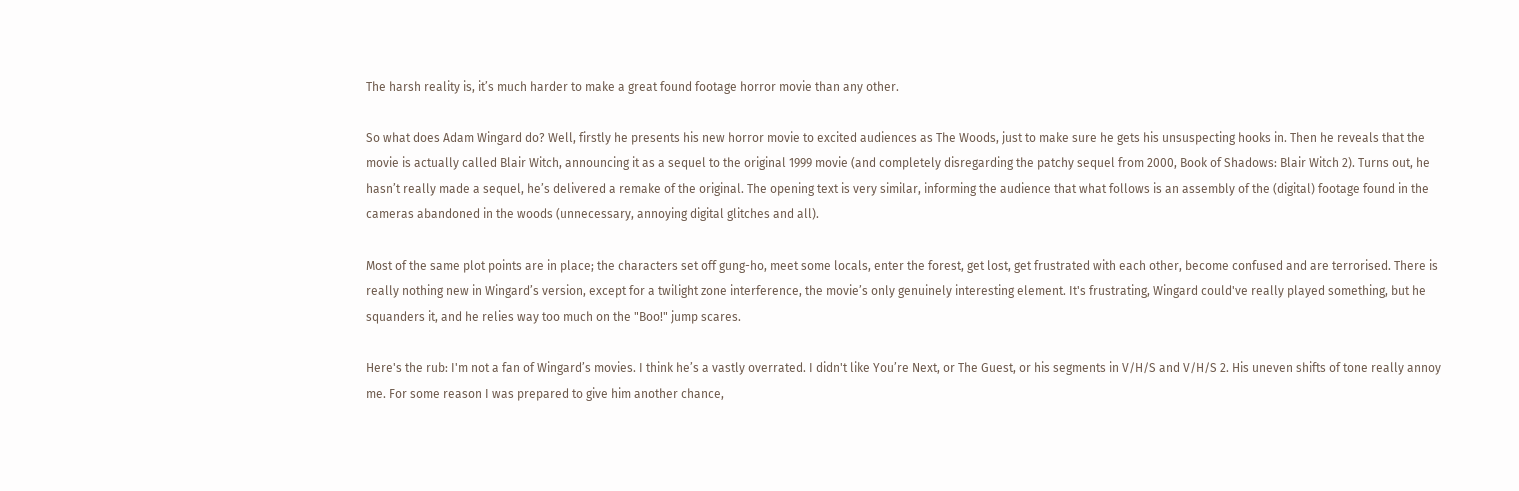The harsh reality is, it’s much harder to make a great found footage horror movie than any other.

So what does Adam Wingard do? Well, firstly he presents his new horror movie to excited audiences as The Woods, just to make sure he gets his unsuspecting hooks in. Then he reveals that the movie is actually called Blair Witch, announcing it as a sequel to the original 1999 movie (and completely disregarding the patchy sequel from 2000, Book of Shadows: Blair Witch 2). Turns out, he hasn’t really made a sequel, he’s delivered a remake of the original. The opening text is very similar, informing the audience that what follows is an assembly of the (digital) footage found in the cameras abandoned in the woods (unnecessary, annoying digital glitches and all).

Most of the same plot points are in place; the characters set off gung-ho, meet some locals, enter the forest, get lost, get frustrated with each other, become confused and are terrorised. There is really nothing new in Wingard’s version, except for a twilight zone interference, the movie’s only genuinely interesting element. It's frustrating, Wingard could've really played something, but he squanders it, and he relies way too much on the "Boo!" jump scares.

Here's the rub: I'm not a fan of Wingard’s movies. I think he’s a vastly overrated. I didn't like You’re Next, or The Guest, or his segments in V/H/S and V/H/S 2. His uneven shifts of tone really annoy me. For some reason I was prepared to give him another chance,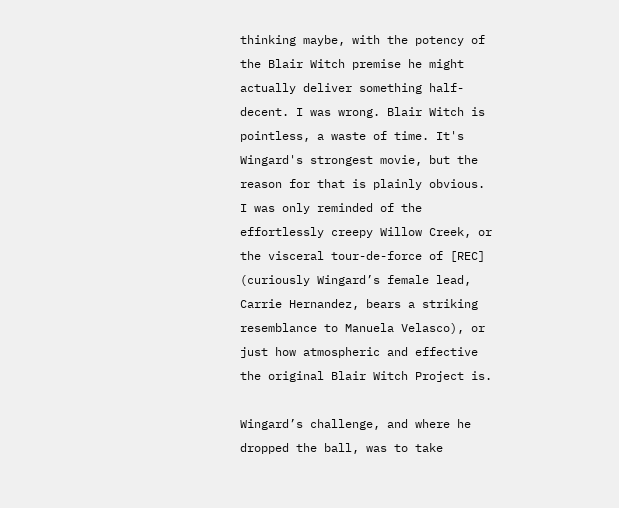thinking maybe, with the potency of the Blair Witch premise he might actually deliver something half-decent. I was wrong. Blair Witch is pointless, a waste of time. It's Wingard's strongest movie, but the reason for that is plainly obvious. I was only reminded of the effortlessly creepy Willow Creek, or the visceral tour-de-force of [REC] (curiously Wingard’s female lead, Carrie Hernandez, bears a striking resemblance to Manuela Velasco), or just how atmospheric and effective the original Blair Witch Project is.

Wingard’s challenge, and where he dropped the ball, was to take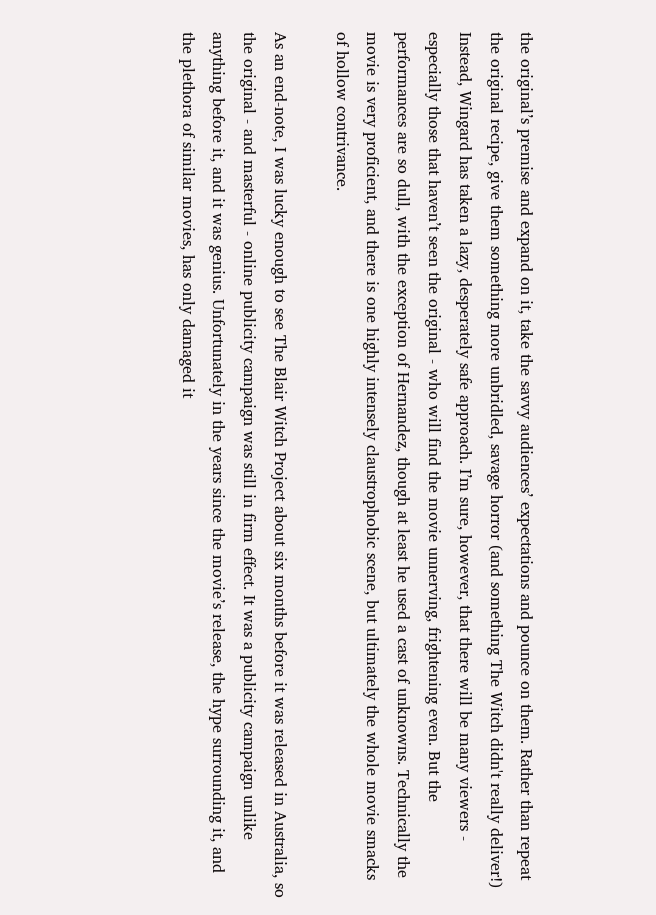the original’s premise and expand on it, take the savvy audiences’ expectations and pounce on them. Rather than repeat the original recipe, give them something more unbridled, savage horror (and something The Witch didn't really deliver!) Instead, Wingard has taken a lazy, desperately safe approach. I’m sure, however, that there will be many viewers - especially those that haven’t seen the original - who will find the movie unnerving, frightening even. But the performances are so dull, with the exception of Hernandez, though at least he used a cast of unknowns. Technically the movie is very proficient, and there is one highly intensely claustrophobic scene, but ultimately the whole movie smacks of hollow contrivance.

As an end-note, I was lucky enough to see The Blair Witch Project about six months before it was released in Australia, so the original - and masterful - online publicity campaign was still in firm effect. It was a publicity campaign unlike anything before it, and it was genius. Unfortunately in the years since the movie’s release, the hype surrounding it, and the plethora of similar movies, has only damaged it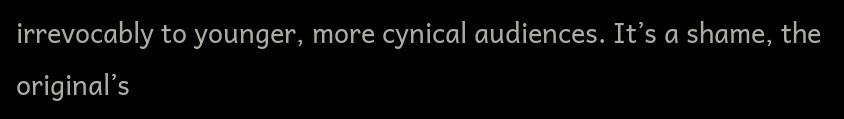irrevocably to younger, more cynical audiences. It’s a shame, the original’s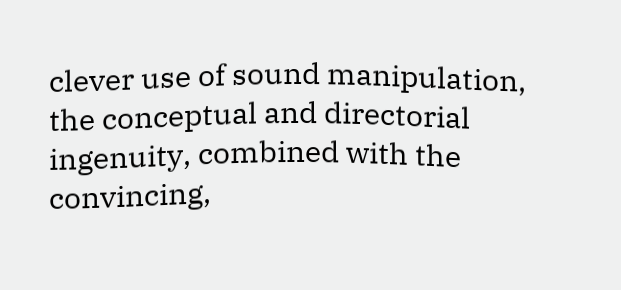clever use of sound manipulation, the conceptual and directorial ingenuity, combined with the convincing,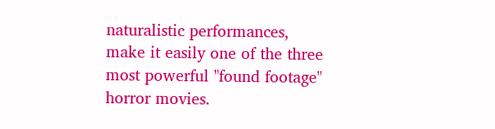naturalistic performances, make it easily one of the three most powerful "found footage" horror movies.